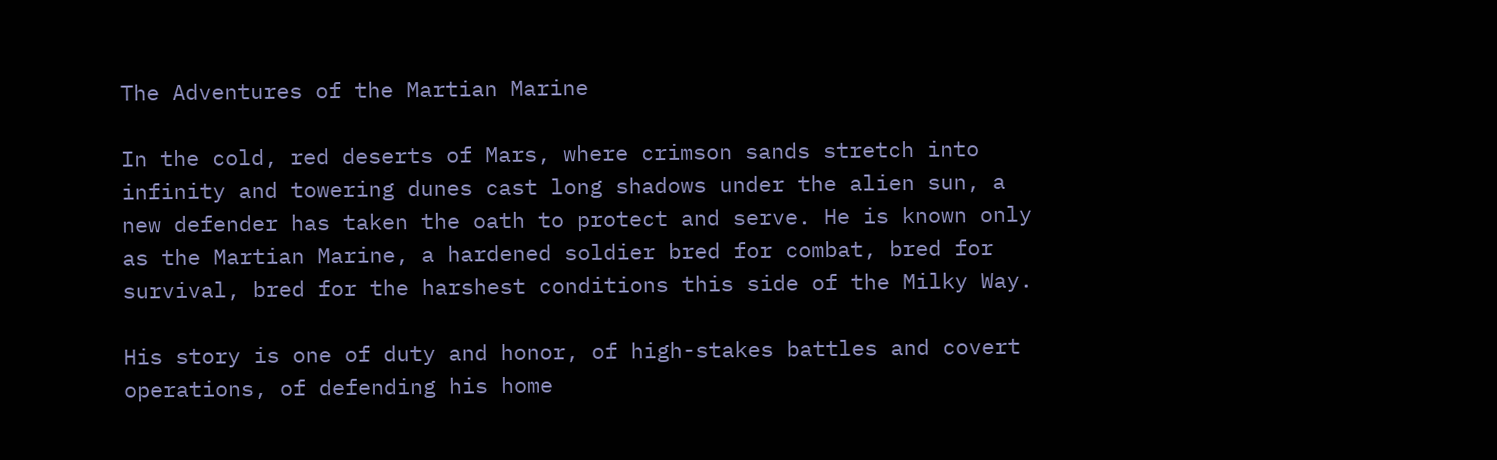The Adventures of the Martian Marine

In the cold, red deserts of Mars, where crimson sands stretch into infinity and towering dunes cast long shadows under the alien sun, a new defender has taken the oath to protect and serve. He is known only as the Martian Marine, a hardened soldier bred for combat, bred for survival, bred for the harshest conditions this side of the Milky Way.

His story is one of duty and honor, of high-stakes battles and covert operations, of defending his home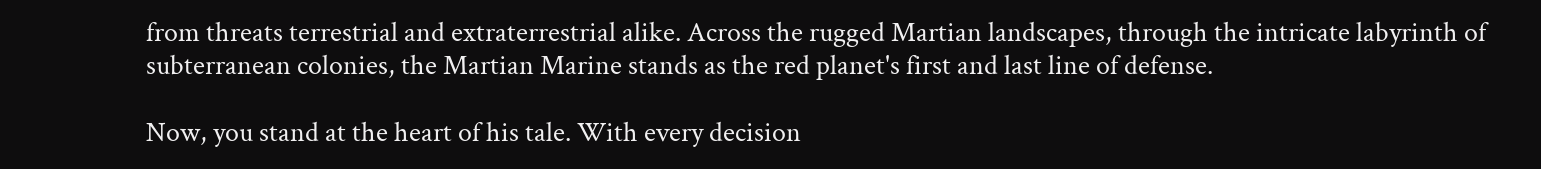from threats terrestrial and extraterrestrial alike. Across the rugged Martian landscapes, through the intricate labyrinth of subterranean colonies, the Martian Marine stands as the red planet's first and last line of defense.

Now, you stand at the heart of his tale. With every decision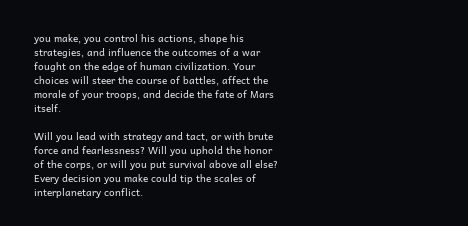you make, you control his actions, shape his strategies, and influence the outcomes of a war fought on the edge of human civilization. Your choices will steer the course of battles, affect the morale of your troops, and decide the fate of Mars itself.

Will you lead with strategy and tact, or with brute force and fearlessness? Will you uphold the honor of the corps, or will you put survival above all else? Every decision you make could tip the scales of interplanetary conflict.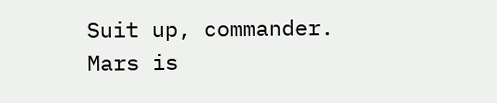Suit up, commander. Mars is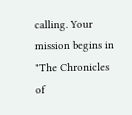calling. Your mission begins in "The Chronicles of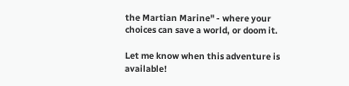the Martian Marine" - where your choices can save a world, or doom it.

Let me know when this adventure is available!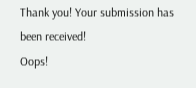Thank you! Your submission has been received!
Oops!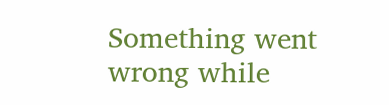Something went wrong while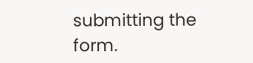submitting the form.